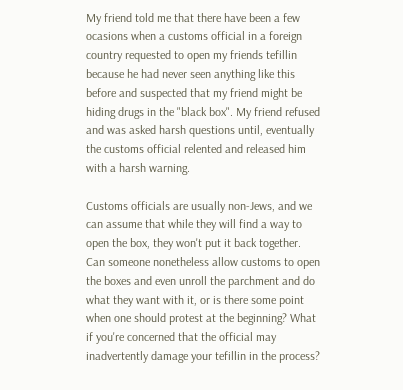My friend told me that there have been a few ocasions when a customs official in a foreign country requested to open my friends tefillin because he had never seen anything like this before and suspected that my friend might be hiding drugs in the "black box". My friend refused and was asked harsh questions until, eventually the customs official relented and released him with a harsh warning.

Customs officials are usually non-Jews, and we can assume that while they will find a way to open the box, they won't put it back together. Can someone nonetheless allow customs to open the boxes and even unroll the parchment and do what they want with it, or is there some point when one should protest at the beginning? What if you're concerned that the official may inadvertently damage your tefillin in the process?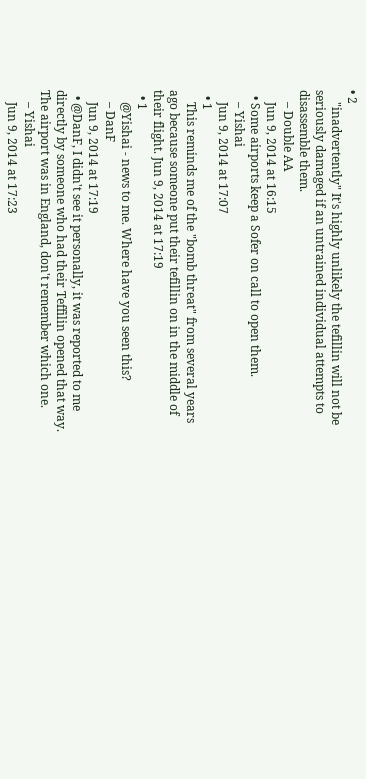• 2
    "inadvertently" It's highly unlikely the tefillin will not be seriously damaged if an untrained individual attempts to disassemble them.
    – Double AA
    Jun 9, 2014 at 16:15
  • Some airports keep a Sofer on call to open them.
    – Yishai
    Jun 9, 2014 at 17:07
  • 1
    This reminds me of the "bomb threat" from several years ago because someone put their tefillin on in the middle of their flight. Jun 9, 2014 at 17:19
  • 1
    @Yishai - news to me. Where have you seen this?
    – DanF
    Jun 9, 2014 at 17:19
  • @DanF, I didn't see it personally, it was reported to me directly by someone who had their Teffilin opened that way. The airport was in England, don't remember which one.
    – Yishai
    Jun 9, 2014 at 17:23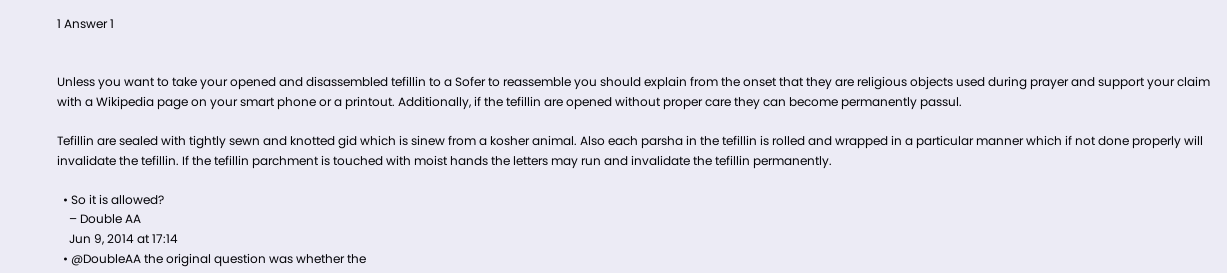1 Answer 1


Unless you want to take your opened and disassembled tefillin to a Sofer to reassemble you should explain from the onset that they are religious objects used during prayer and support your claim with a Wikipedia page on your smart phone or a printout. Additionally, if the tefillin are opened without proper care they can become permanently passul.

Tefillin are sealed with tightly sewn and knotted gid which is sinew from a kosher animal. Also each parsha in the tefillin is rolled and wrapped in a particular manner which if not done properly will invalidate the tefillin. If the tefillin parchment is touched with moist hands the letters may run and invalidate the tefillin permanently.

  • So it is allowed?
    – Double AA
    Jun 9, 2014 at 17:14
  • @DoubleAA the original question was whether the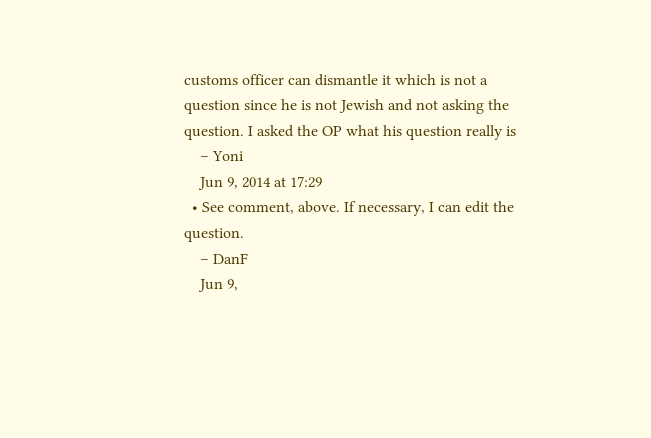customs officer can dismantle it which is not a question since he is not Jewish and not asking the question. I asked the OP what his question really is
    – Yoni
    Jun 9, 2014 at 17:29
  • See comment, above. If necessary, I can edit the question.
    – DanF
    Jun 9,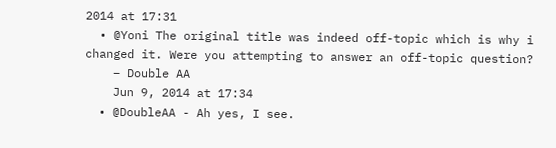2014 at 17:31
  • @Yoni The original title was indeed off-topic which is why i changed it. Were you attempting to answer an off-topic question?
    – Double AA
    Jun 9, 2014 at 17:34
  • @DoubleAA - Ah yes, I see.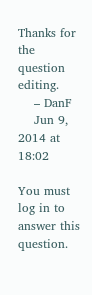Thanks for the question editing.
    – DanF
    Jun 9, 2014 at 18:02

You must log in to answer this question.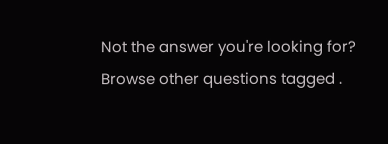Not the answer you're looking for? Browse other questions tagged .